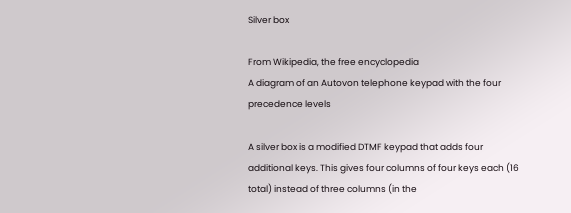Silver box

From Wikipedia, the free encyclopedia
A diagram of an Autovon telephone keypad with the four precedence levels

A silver box is a modified DTMF keypad that adds four additional keys. This gives four columns of four keys each (16 total) instead of three columns (in the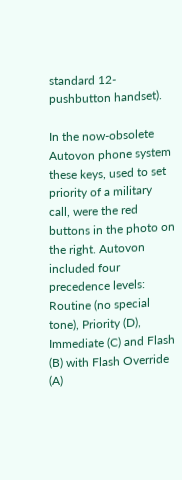standard 12-pushbutton handset).

In the now-obsolete Autovon phone system these keys, used to set priority of a military call, were the red buttons in the photo on the right. Autovon included four precedence levels: Routine (no special tone), Priority (D), Immediate (C) and Flash (B) with Flash Override (A)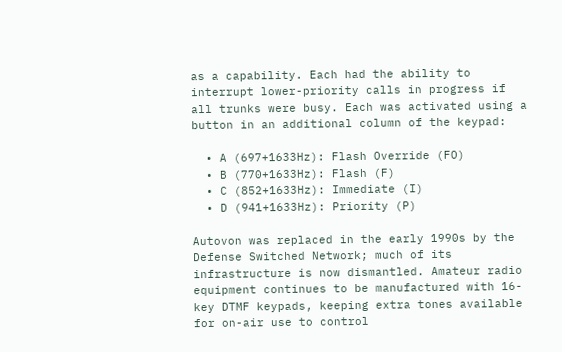as a capability. Each had the ability to interrupt lower-priority calls in progress if all trunks were busy. Each was activated using a button in an additional column of the keypad:

  • A (697+1633Hz): Flash Override (FO)
  • B (770+1633Hz): Flash (F)
  • C (852+1633Hz): Immediate (I)
  • D (941+1633Hz): Priority (P)

Autovon was replaced in the early 1990s by the Defense Switched Network; much of its infrastructure is now dismantled. Amateur radio equipment continues to be manufactured with 16-key DTMF keypads, keeping extra tones available for on-air use to control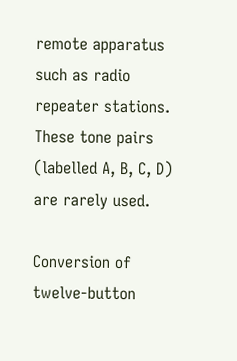remote apparatus such as radio repeater stations. These tone pairs (labelled A, B, C, D) are rarely used.

Conversion of twelve-button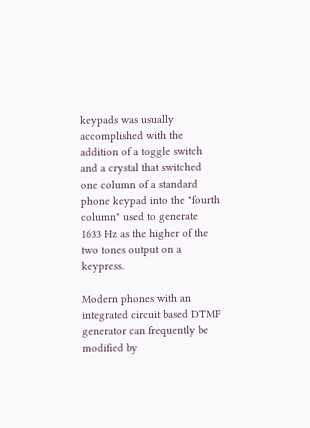keypads was usually accomplished with the addition of a toggle switch and a crystal that switched one column of a standard phone keypad into the "fourth column" used to generate 1633 Hz as the higher of the two tones output on a keypress.

Modern phones with an integrated circuit based DTMF generator can frequently be modified by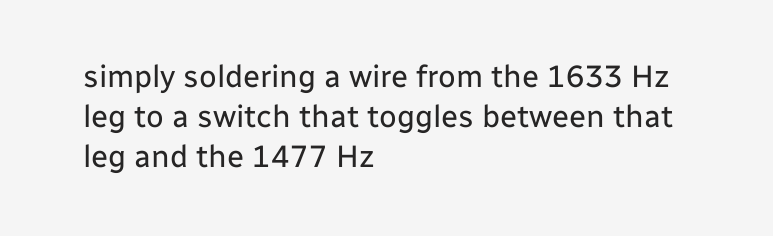simply soldering a wire from the 1633 Hz leg to a switch that toggles between that leg and the 1477 Hz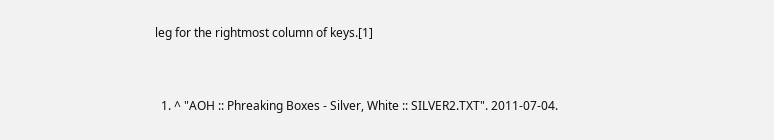leg for the rightmost column of keys.[1]


  1. ^ "AOH :: Phreaking Boxes - Silver, White :: SILVER2.TXT". 2011-07-04.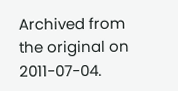Archived from the original on 2011-07-04.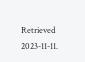Retrieved 2023-11-11.